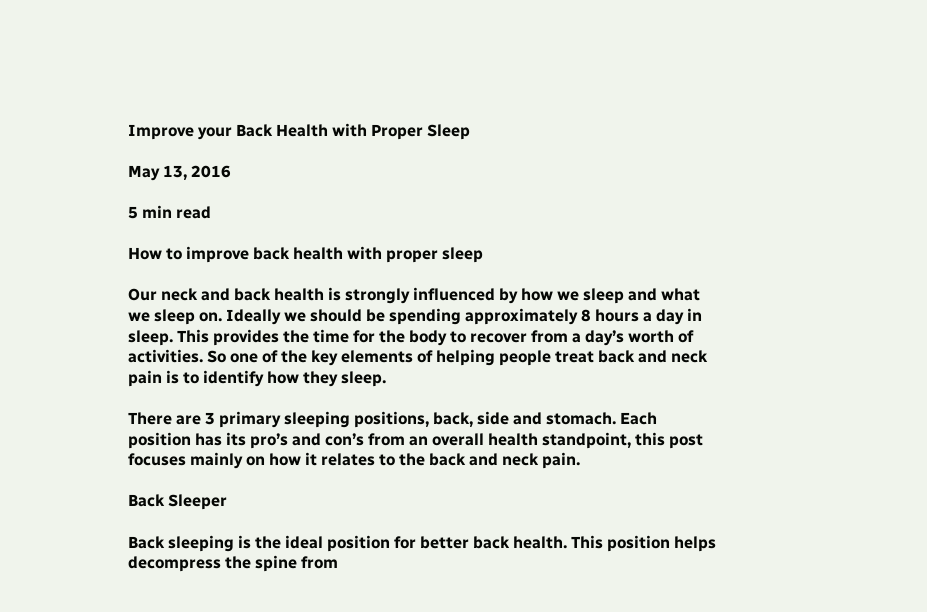Improve your Back Health with Proper Sleep

May 13, 2016

5 min read

How to improve back health with proper sleep

Our neck and back health is strongly influenced by how we sleep and what we sleep on. Ideally we should be spending approximately 8 hours a day in sleep. This provides the time for the body to recover from a day’s worth of activities. So one of the key elements of helping people treat back and neck pain is to identify how they sleep.

There are 3 primary sleeping positions, back, side and stomach. Each position has its pro’s and con’s from an overall health standpoint, this post focuses mainly on how it relates to the back and neck pain.

Back Sleeper

Back sleeping is the ideal position for better back health. This position helps decompress the spine from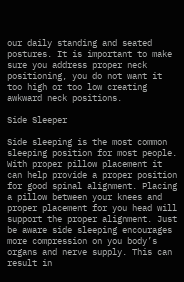our daily standing and seated postures. It is important to make sure you address proper neck positioning, you do not want it too high or too low creating awkward neck positions.

Side Sleeper

Side sleeping is the most common sleeping position for most people. With proper pillow placement it can help provide a proper position for good spinal alignment. Placing a pillow between your knees and proper placement for you head will support the proper alignment. Just be aware side sleeping encourages more compression on you body’s organs and nerve supply. This can result in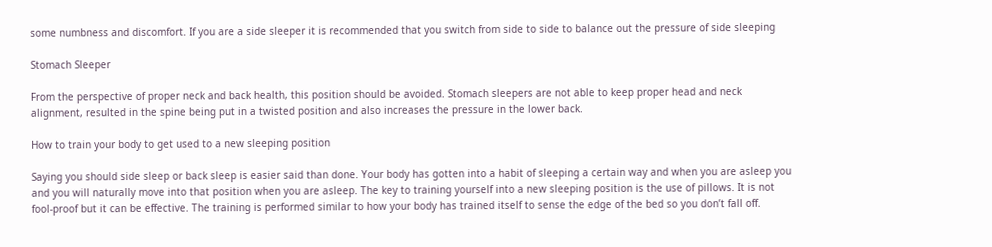some numbness and discomfort. If you are a side sleeper it is recommended that you switch from side to side to balance out the pressure of side sleeping

Stomach Sleeper

From the perspective of proper neck and back health, this position should be avoided. Stomach sleepers are not able to keep proper head and neck alignment, resulted in the spine being put in a twisted position and also increases the pressure in the lower back.

How to train your body to get used to a new sleeping position

Saying you should side sleep or back sleep is easier said than done. Your body has gotten into a habit of sleeping a certain way and when you are asleep you and you will naturally move into that position when you are asleep. The key to training yourself into a new sleeping position is the use of pillows. It is not fool-proof but it can be effective. The training is performed similar to how your body has trained itself to sense the edge of the bed so you don’t fall off.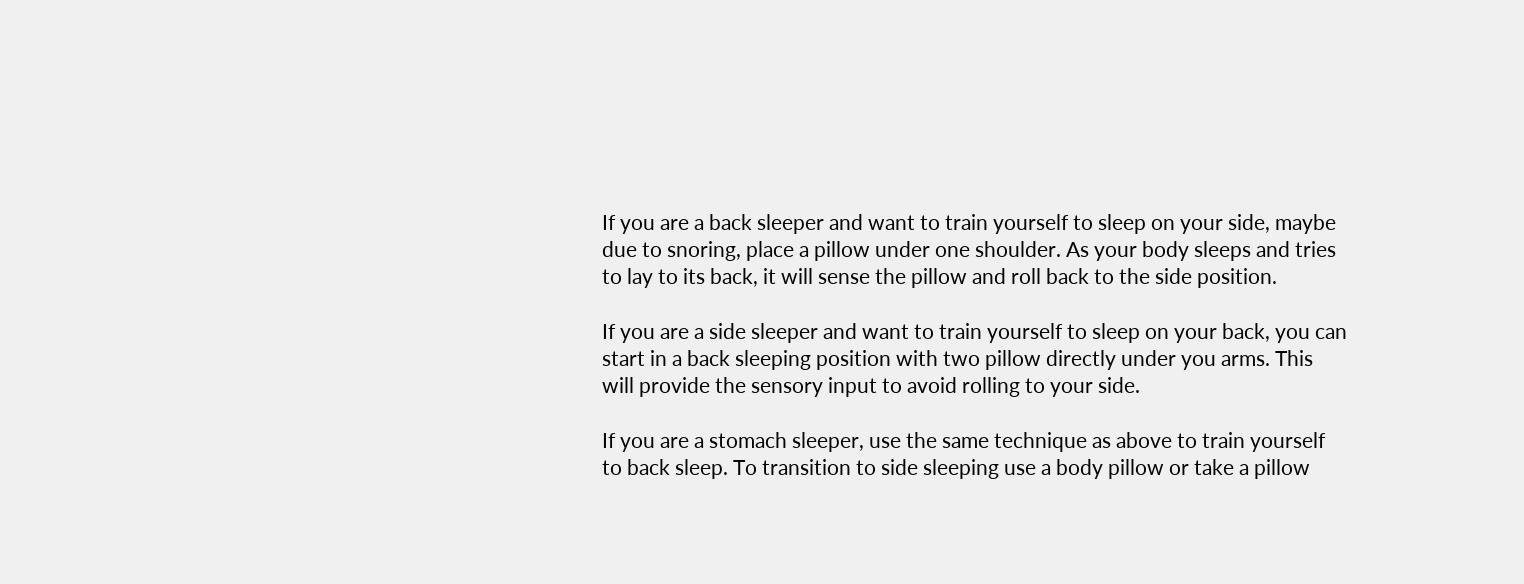If you are a back sleeper and want to train yourself to sleep on your side, maybe due to snoring, place a pillow under one shoulder. As your body sleeps and tries to lay to its back, it will sense the pillow and roll back to the side position.

If you are a side sleeper and want to train yourself to sleep on your back, you can start in a back sleeping position with two pillow directly under you arms. This will provide the sensory input to avoid rolling to your side.

If you are a stomach sleeper, use the same technique as above to train yourself to back sleep. To transition to side sleeping use a body pillow or take a pillow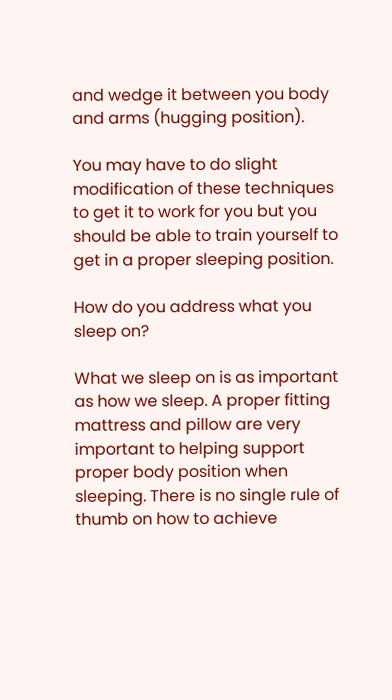and wedge it between you body and arms (hugging position).

You may have to do slight modification of these techniques to get it to work for you but you should be able to train yourself to get in a proper sleeping position.

How do you address what you sleep on?

What we sleep on is as important as how we sleep. A proper fitting mattress and pillow are very important to helping support proper body position when sleeping. There is no single rule of thumb on how to achieve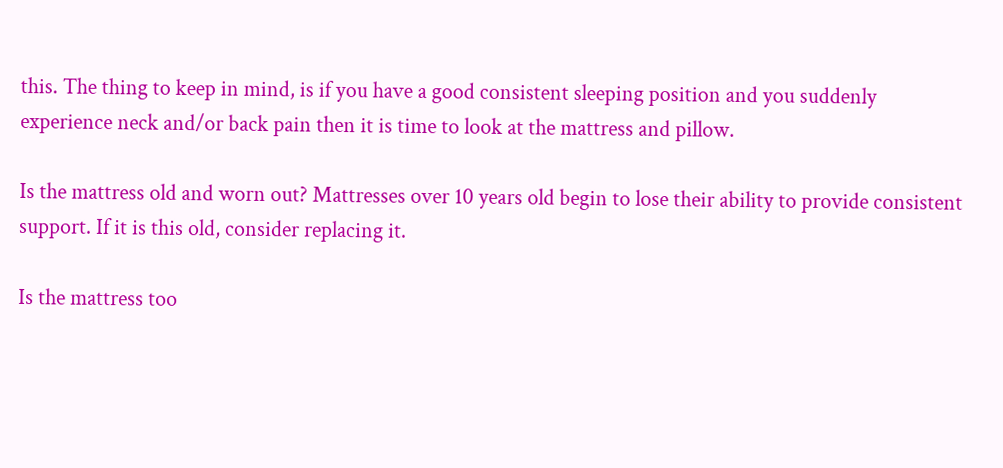this. The thing to keep in mind, is if you have a good consistent sleeping position and you suddenly experience neck and/or back pain then it is time to look at the mattress and pillow.

Is the mattress old and worn out? Mattresses over 10 years old begin to lose their ability to provide consistent support. If it is this old, consider replacing it.

Is the mattress too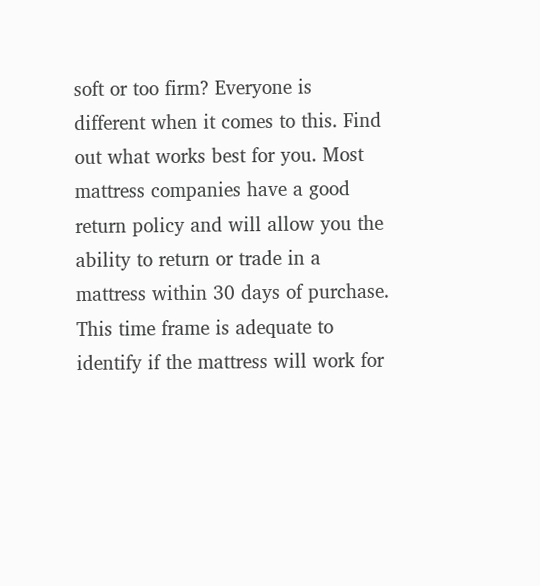soft or too firm? Everyone is different when it comes to this. Find out what works best for you. Most mattress companies have a good return policy and will allow you the ability to return or trade in a mattress within 30 days of purchase. This time frame is adequate to identify if the mattress will work for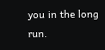you in the long run.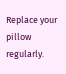Replace your pillow regularly.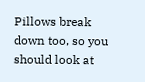Pillows break down too, so you should look at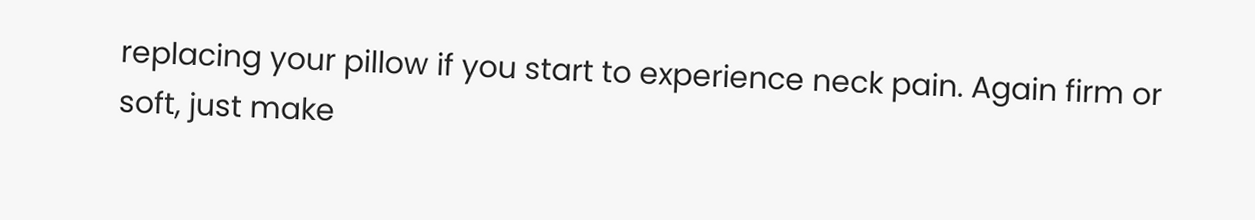replacing your pillow if you start to experience neck pain. Again firm or soft, just make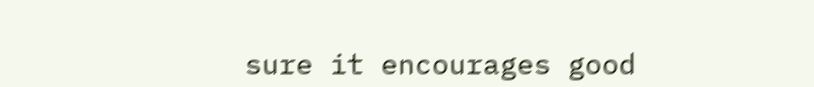sure it encourages good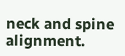neck and spine alignment.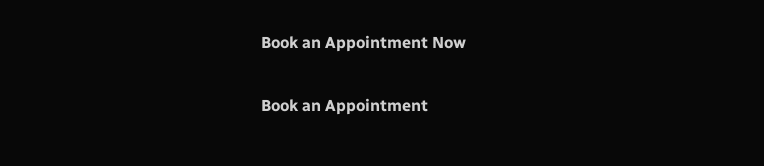Book an Appointment Now

Book an Appointment